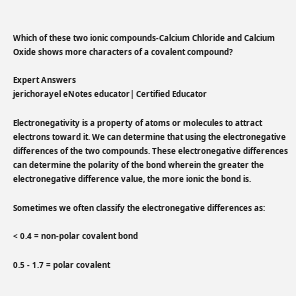Which of these two ionic compounds-Calcium Chloride and Calcium Oxide shows more characters of a covalent compound?

Expert Answers
jerichorayel eNotes educator| Certified Educator

Electronegativity is a property of atoms or molecules to attract electrons toward it. We can determine that using the electronegative differences of the two compounds. These electronegative differences can determine the polarity of the bond wherein the greater the electronegative difference value, the more ionic the bond is.

Sometimes we often classify the electronegative differences as:

< 0.4 = non-polar covalent bond

0.5 - 1.7 = polar covalent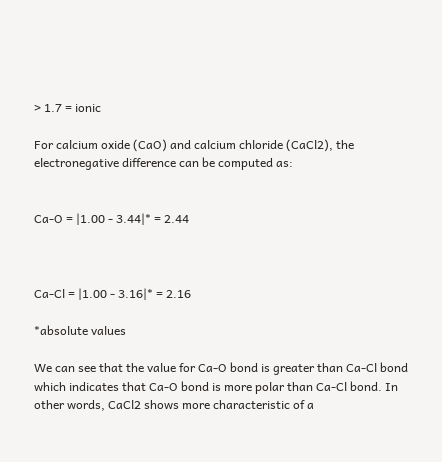> 1.7 = ionic

For calcium oxide (CaO) and calcium chloride (CaCl2), the electronegative difference can be computed as:


Ca-O = |1.00 - 3.44|* = 2.44



Ca-Cl = |1.00 - 3.16|* = 2.16

*absolute values

We can see that the value for Ca-O bond is greater than Ca-Cl bond which indicates that Ca-O bond is more polar than Ca-Cl bond. In other words, CaCl2 shows more characteristic of a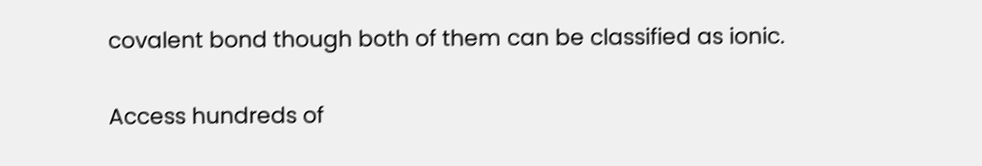covalent bond though both of them can be classified as ionic.

Access hundreds of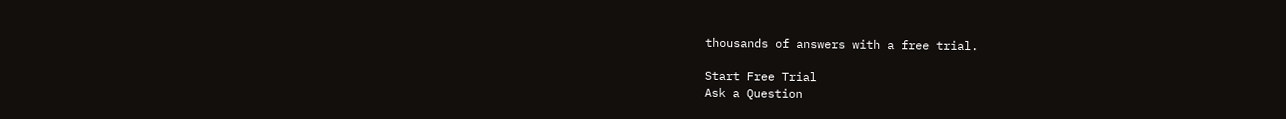thousands of answers with a free trial.

Start Free Trial
Ask a Question